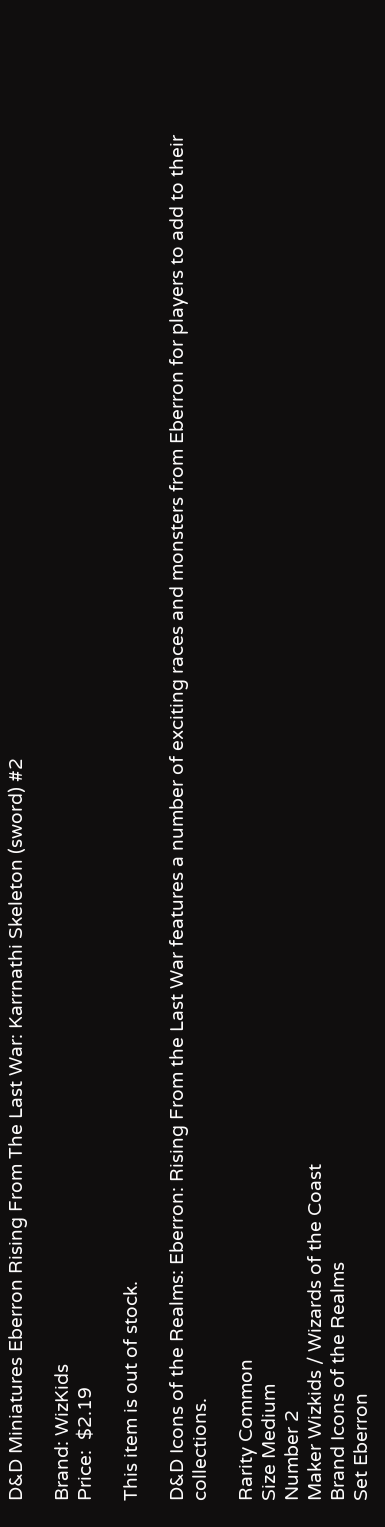D&D Miniatures Eberron Rising From The Last War: Karrnathi Skeleton (sword) #2

Brand: WizKids
Price:  $2.19

This item is out of stock.

D&D Icons of the Realms: Eberron: Rising From the Last War features a number of exciting races and monsters from Eberron for players to add to their collections.

Rarity Common
Size Medium
Number 2
Maker Wizkids / Wizards of the Coast
Brand Icons of the Realms
Set Eberron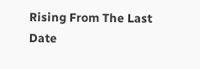Rising From The Last
Date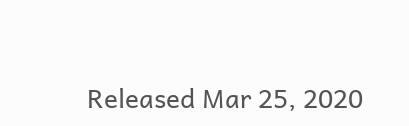Released Mar 25, 2020